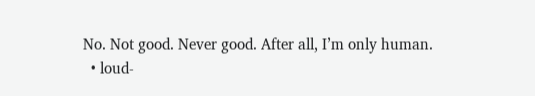No. Not good. Never good. After all, I’m only human.
  • loud-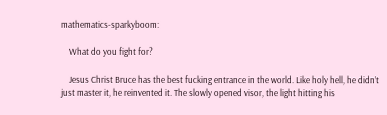mathematics-sparkyboom:

    What do you fight for?

    Jesus Christ Bruce has the best fucking entrance in the world. Like holy hell, he didn’t just master it, he reinvented it. The slowly opened visor, the light hitting his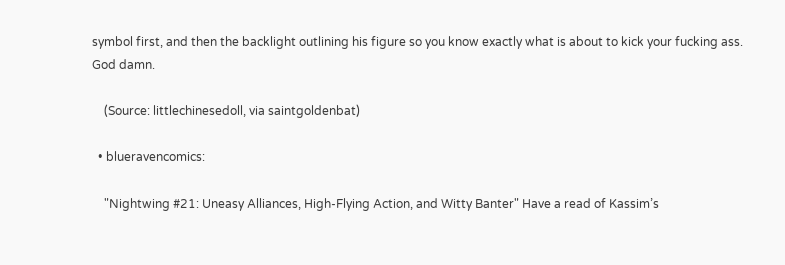symbol first, and then the backlight outlining his figure so you know exactly what is about to kick your fucking ass. God damn.

    (Source: littlechinesedoll, via saintgoldenbat)

  • blueravencomics:

    "Nightwing #21: Uneasy Alliances, High-Flying Action, and Witty Banter" Have a read of Kassim’s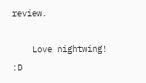review.

    Love nightwing! :D